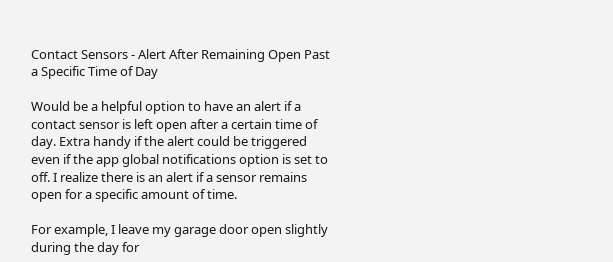Contact Sensors - Alert After Remaining Open Past a Specific Time of Day

Would be a helpful option to have an alert if a contact sensor is left open after a certain time of day. Extra handy if the alert could be triggered even if the app global notifications option is set to off. I realize there is an alert if a sensor remains open for a specific amount of time.

For example, I leave my garage door open slightly during the day for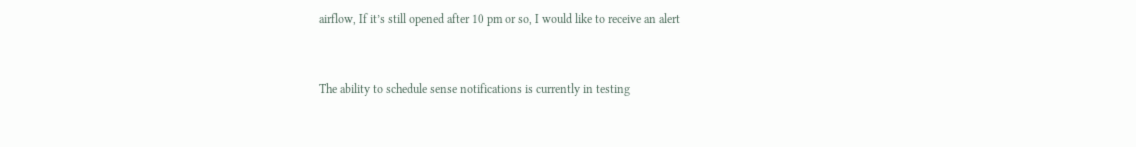airflow, If it’s still opened after 10 pm or so, I would like to receive an alert


The ability to schedule sense notifications is currently in testing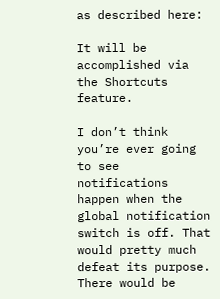as described here:

It will be accomplished via the Shortcuts feature.

I don’t think you’re ever going to see notifications happen when the global notification switch is off. That would pretty much defeat its purpose. There would be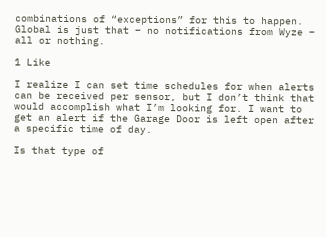combinations of “exceptions” for this to happen. Global is just that – no notifications from Wyze – all or nothing.

1 Like

I realize I can set time schedules for when alerts can be received per sensor, but I don’t think that would accomplish what I’m looking for. I want to get an alert if the Garage Door is left open after a specific time of day.

Is that type of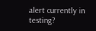alert currently in testing?